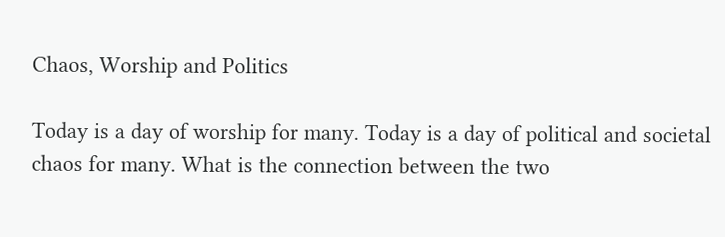Chaos, Worship and Politics

Today is a day of worship for many. Today is a day of political and societal chaos for many. What is the connection between the two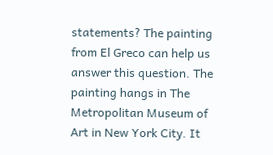statements? The painting from El Greco can help us answer this question. The painting hangs in The Metropolitan Museum of Art in New York City. It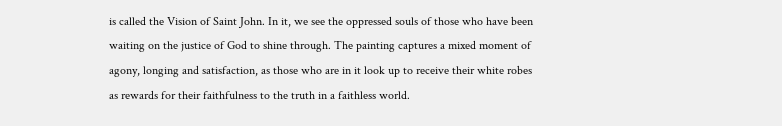is called the Vision of Saint John. In it, we see the oppressed souls of those who have been waiting on the justice of God to shine through. The painting captures a mixed moment of agony, longing and satisfaction, as those who are in it look up to receive their white robes as rewards for their faithfulness to the truth in a faithless world.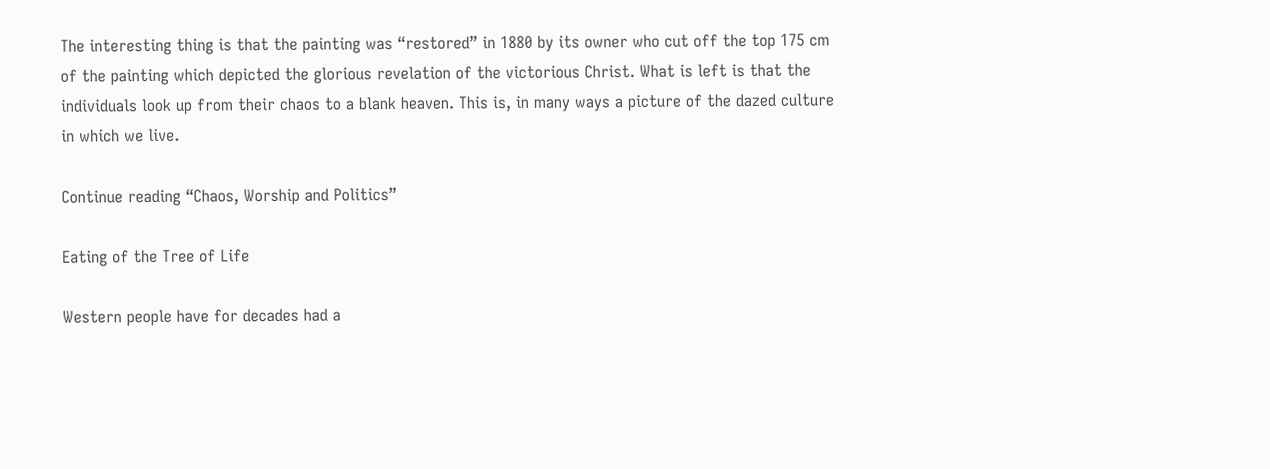The interesting thing is that the painting was “restored” in 1880 by its owner who cut off the top 175 cm of the painting which depicted the glorious revelation of the victorious Christ. What is left is that the individuals look up from their chaos to a blank heaven. This is, in many ways a picture of the dazed culture in which we live.

Continue reading “Chaos, Worship and Politics”

Eating of the Tree of Life

Western people have for decades had a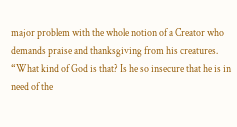major problem with the whole notion of a Creator who demands praise and thanksgiving from his creatures. “What kind of God is that? Is he so insecure that he is in need of the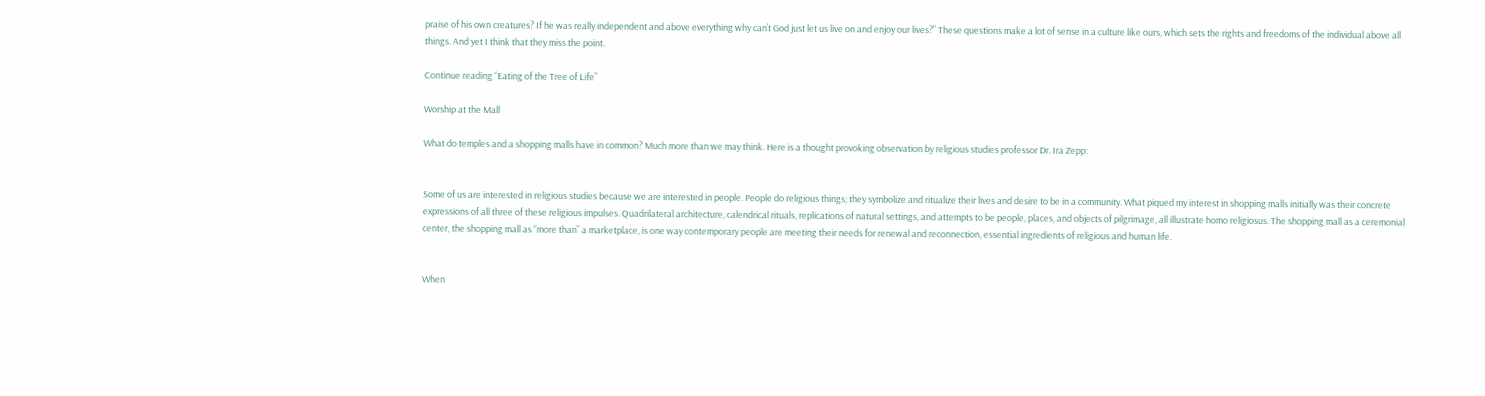praise of his own creatures? If he was really independent and above everything why can’t God just let us live on and enjoy our lives?” These questions make a lot of sense in a culture like ours, which sets the rights and freedoms of the individual above all things. And yet I think that they miss the point.

Continue reading “Eating of the Tree of Life”

Worship at the Mall

What do temples and a shopping malls have in common? Much more than we may think. Here is a thought provoking observation by religious studies professor Dr. Ira Zepp:


Some of us are interested in religious studies because we are interested in people. People do religious things; they symbolize and ritualize their lives and desire to be in a community. What piqued my interest in shopping malls initially was their concrete expressions of all three of these religious impulses. Quadrilateral architecture, calendrical rituals, replications of natural settings, and attempts to be people, places, and objects of pilgrimage, all illustrate homo religiosus. The shopping mall as a ceremonial center, the shopping mall as “more than” a marketplace, is one way contemporary people are meeting their needs for renewal and reconnection, essential ingredients of religious and human life.


When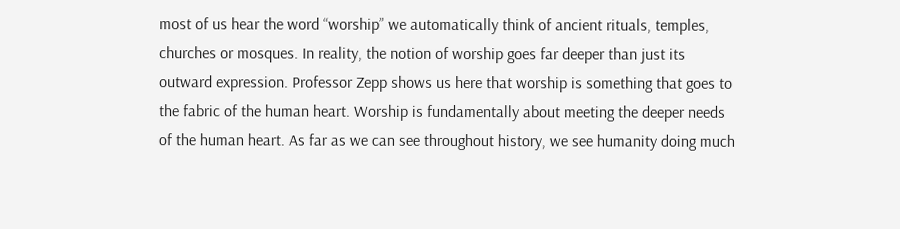most of us hear the word “worship” we automatically think of ancient rituals, temples, churches or mosques. In reality, the notion of worship goes far deeper than just its outward expression. Professor Zepp shows us here that worship is something that goes to the fabric of the human heart. Worship is fundamentally about meeting the deeper needs of the human heart. As far as we can see throughout history, we see humanity doing much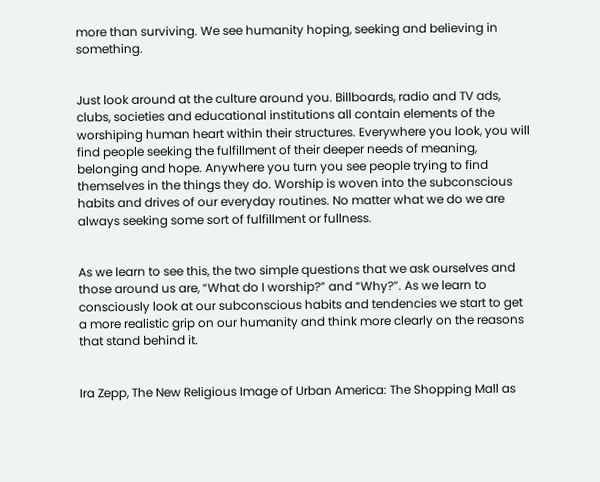more than surviving. We see humanity hoping, seeking and believing in something.


Just look around at the culture around you. Billboards, radio and TV ads, clubs, societies and educational institutions all contain elements of the worshiping human heart within their structures. Everywhere you look, you will find people seeking the fulfillment of their deeper needs of meaning, belonging and hope. Anywhere you turn you see people trying to find themselves in the things they do. Worship is woven into the subconscious habits and drives of our everyday routines. No matter what we do we are always seeking some sort of fulfillment or fullness.


As we learn to see this, the two simple questions that we ask ourselves and those around us are, “What do I worship?” and “Why?”. As we learn to consciously look at our subconscious habits and tendencies we start to get a more realistic grip on our humanity and think more clearly on the reasons that stand behind it.


Ira Zepp, The New Religious Image of Urban America: The Shopping Mall as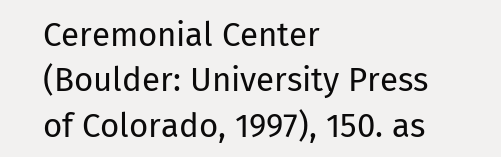Ceremonial Center (Boulder: University Press of Colorado, 1997), 150. as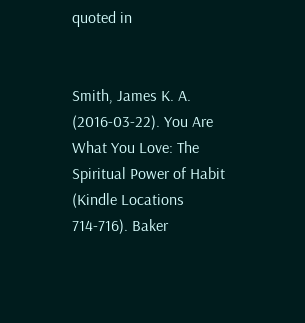quoted in


Smith, James K. A. (2016-03-22). You Are What You Love: The Spiritual Power of Habit (Kindle Locations 714-716). Baker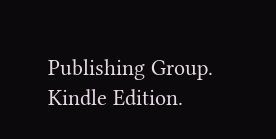Publishing Group. Kindle Edition.